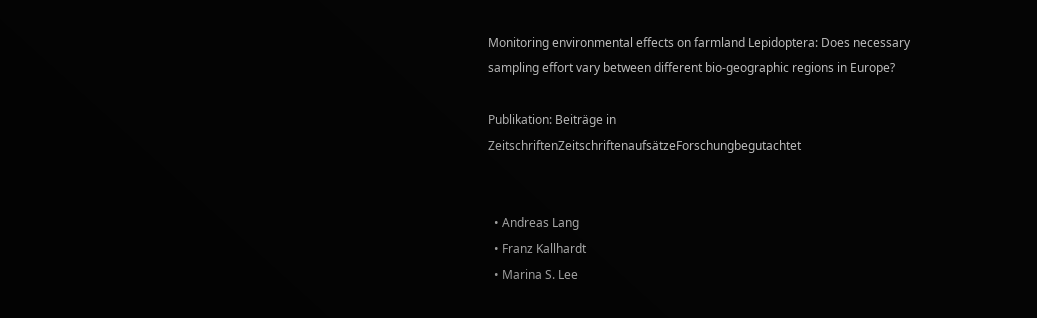Monitoring environmental effects on farmland Lepidoptera: Does necessary sampling effort vary between different bio-geographic regions in Europe?

Publikation: Beiträge in ZeitschriftenZeitschriftenaufsätzeForschungbegutachtet


  • Andreas Lang
  • Franz Kallhardt
  • Marina S. Lee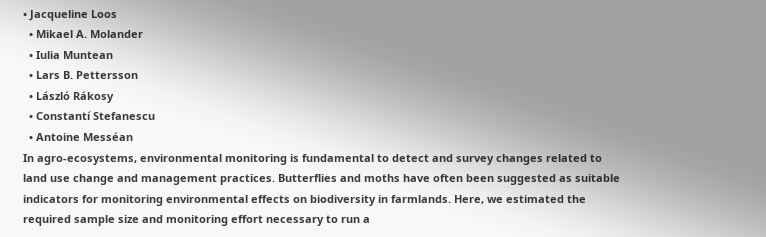• Jacqueline Loos
  • Mikael A. Molander
  • Iulia Muntean
  • Lars B. Pettersson
  • László Rákosy
  • Constantí Stefanescu
  • Antoine Messéan
In agro-ecosystems, environmental monitoring is fundamental to detect and survey changes related to land use change and management practices. Butterflies and moths have often been suggested as suitable indicators for monitoring environmental effects on biodiversity in farmlands. Here, we estimated the required sample size and monitoring effort necessary to run a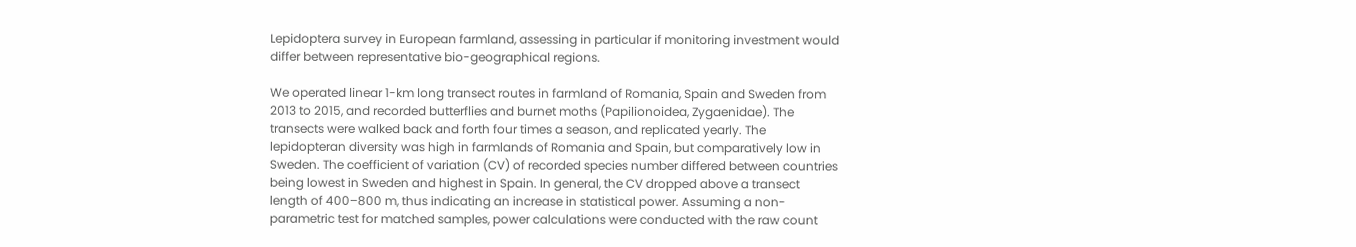Lepidoptera survey in European farmland, assessing in particular if monitoring investment would differ between representative bio-geographical regions.

We operated linear 1-km long transect routes in farmland of Romania, Spain and Sweden from 2013 to 2015, and recorded butterflies and burnet moths (Papilionoidea, Zygaenidae). The transects were walked back and forth four times a season, and replicated yearly. The lepidopteran diversity was high in farmlands of Romania and Spain, but comparatively low in Sweden. The coefficient of variation (CV) of recorded species number differed between countries being lowest in Sweden and highest in Spain. In general, the CV dropped above a transect length of 400–800 m, thus indicating an increase in statistical power. Assuming a non-parametric test for matched samples, power calculations were conducted with the raw count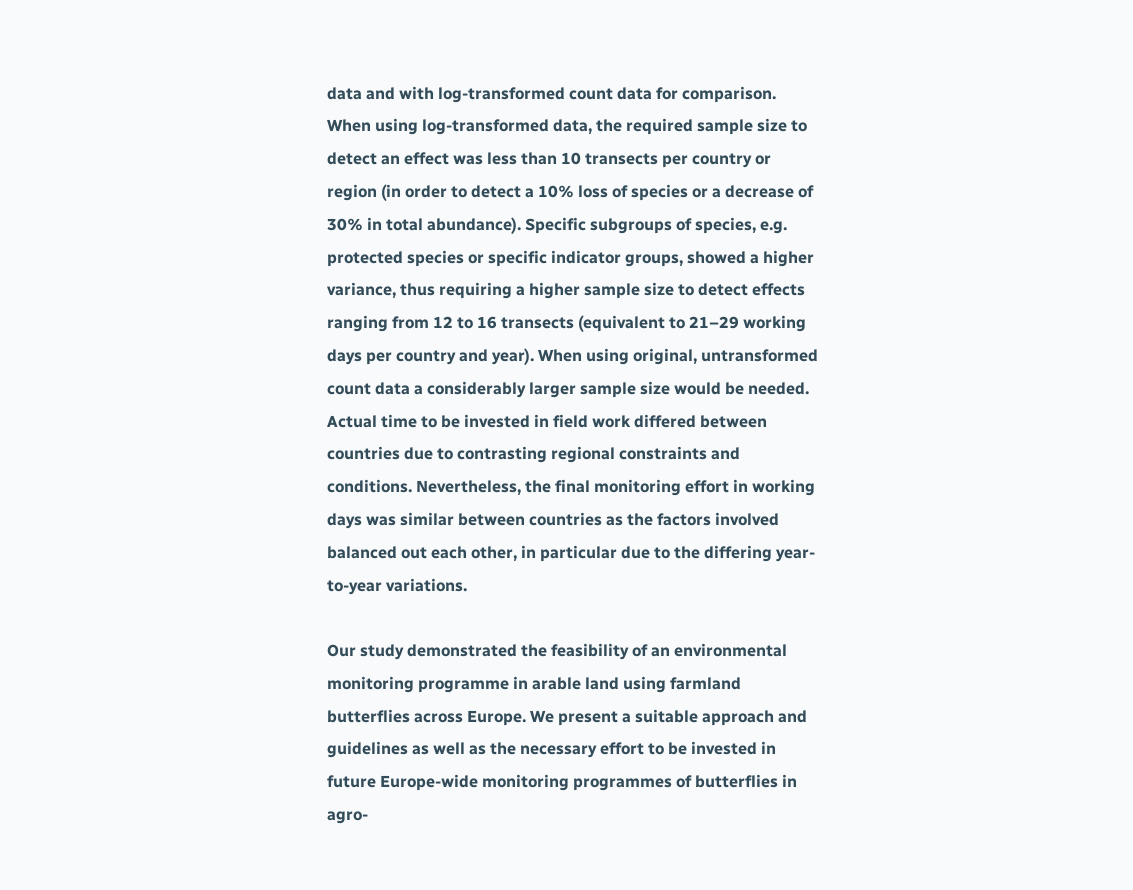data and with log-transformed count data for comparison. When using log-transformed data, the required sample size to detect an effect was less than 10 transects per country or region (in order to detect a 10% loss of species or a decrease of 30% in total abundance). Specific subgroups of species, e.g. protected species or specific indicator groups, showed a higher variance, thus requiring a higher sample size to detect effects ranging from 12 to 16 transects (equivalent to 21–29 working days per country and year). When using original, untransformed count data a considerably larger sample size would be needed. Actual time to be invested in field work differed between countries due to contrasting regional constraints and conditions. Nevertheless, the final monitoring effort in working days was similar between countries as the factors involved balanced out each other, in particular due to the differing year-to-year variations.

Our study demonstrated the feasibility of an environmental monitoring programme in arable land using farmland butterflies across Europe. We present a suitable approach and guidelines as well as the necessary effort to be invested in future Europe-wide monitoring programmes of butterflies in agro-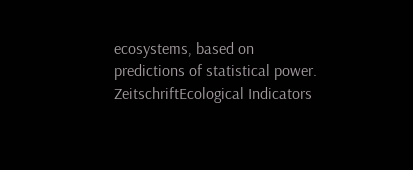ecosystems, based on predictions of statistical power.
ZeitschriftEcological Indicators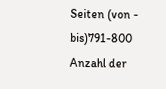Seiten (von - bis)791-800
Anzahl der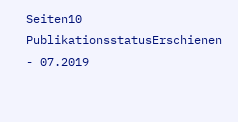Seiten10
PublikationsstatusErschienen - 07.2019